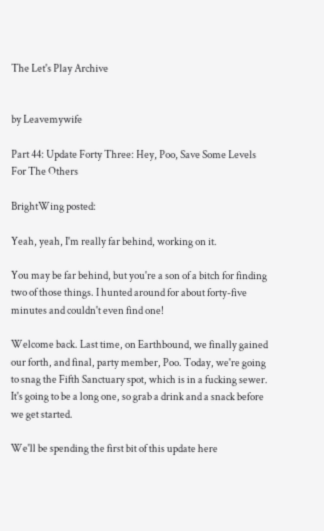The Let's Play Archive


by Leavemywife

Part 44: Update Forty Three: Hey, Poo, Save Some Levels For The Others

BrightWing posted:

Yeah, yeah, I'm really far behind, working on it.

You may be far behind, but you're a son of a bitch for finding two of those things. I hunted around for about forty-five minutes and couldn't even find one!

Welcome back. Last time, on Earthbound, we finally gained our forth, and final, party member, Poo. Today, we're going to snag the Fifth Sanctuary spot, which is in a fucking sewer. It's going to be a long one, so grab a drink and a snack before we get started.

We'll be spending the first bit of this update here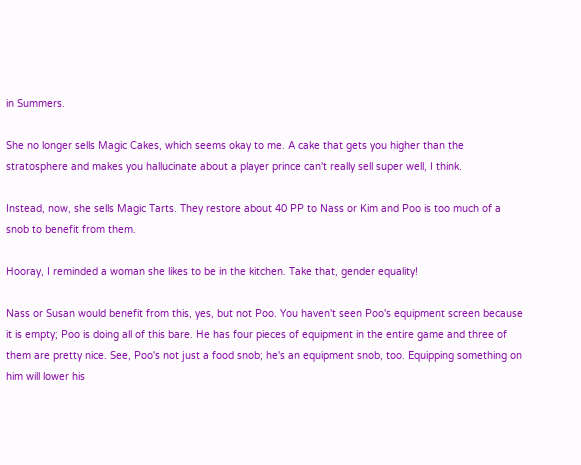in Summers.

She no longer sells Magic Cakes, which seems okay to me. A cake that gets you higher than the stratosphere and makes you hallucinate about a player prince can't really sell super well, I think.

Instead, now, she sells Magic Tarts. They restore about 40 PP to Nass or Kim and Poo is too much of a snob to benefit from them.

Hooray, I reminded a woman she likes to be in the kitchen. Take that, gender equality!

Nass or Susan would benefit from this, yes, but not Poo. You haven't seen Poo's equipment screen because it is empty; Poo is doing all of this bare. He has four pieces of equipment in the entire game and three of them are pretty nice. See, Poo's not just a food snob; he's an equipment snob, too. Equipping something on him will lower his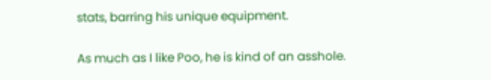stats, barring his unique equipment.

As much as I like Poo, he is kind of an asshole.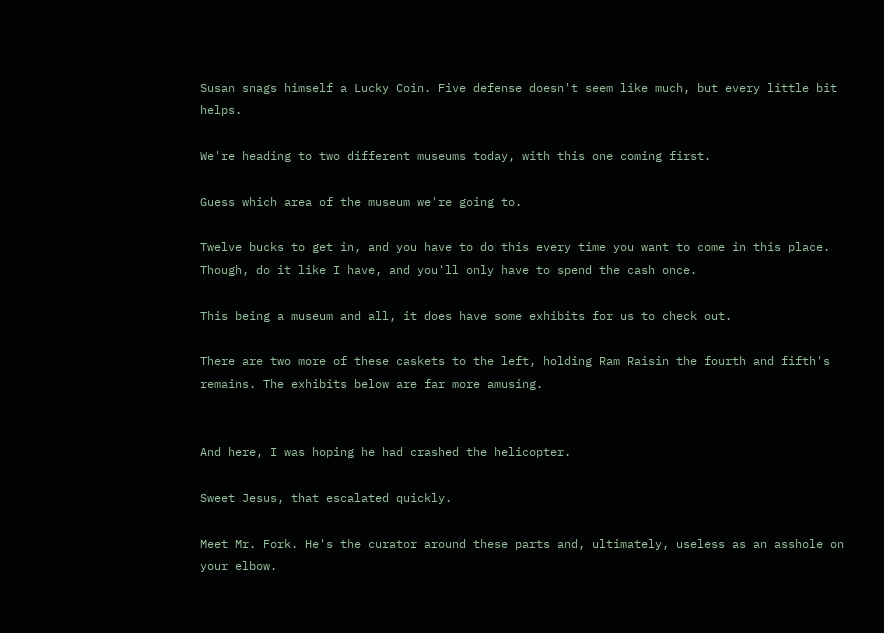Susan snags himself a Lucky Coin. Five defense doesn't seem like much, but every little bit helps.

We're heading to two different museums today, with this one coming first.

Guess which area of the museum we're going to.

Twelve bucks to get in, and you have to do this every time you want to come in this place. Though, do it like I have, and you'll only have to spend the cash once.

This being a museum and all, it does have some exhibits for us to check out.

There are two more of these caskets to the left, holding Ram Raisin the fourth and fifth's remains. The exhibits below are far more amusing.


And here, I was hoping he had crashed the helicopter.

Sweet Jesus, that escalated quickly.

Meet Mr. Fork. He's the curator around these parts and, ultimately, useless as an asshole on your elbow.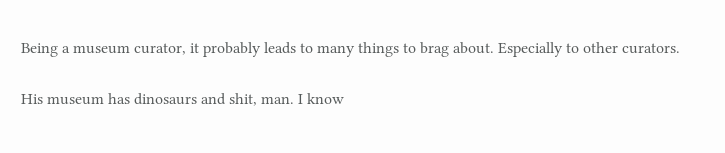Being a museum curator, it probably leads to many things to brag about. Especially to other curators.

His museum has dinosaurs and shit, man. I know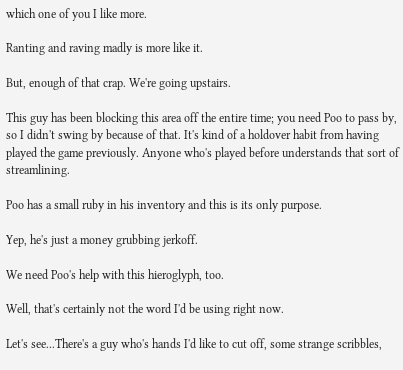which one of you I like more.

Ranting and raving madly is more like it.

But, enough of that crap. We're going upstairs.

This guy has been blocking this area off the entire time; you need Poo to pass by, so I didn't swing by because of that. It's kind of a holdover habit from having played the game previously. Anyone who's played before understands that sort of streamlining.

Poo has a small ruby in his inventory and this is its only purpose.

Yep, he's just a money grubbing jerkoff.

We need Poo's help with this hieroglyph, too.

Well, that's certainly not the word I'd be using right now.

Let's see...There's a guy who's hands I'd like to cut off, some strange scribbles,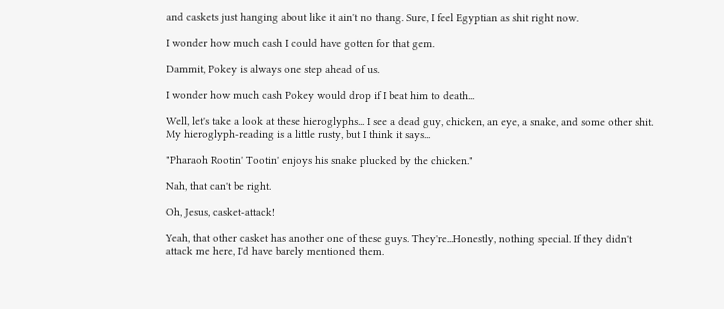and caskets just hanging about like it ain't no thang. Sure, I feel Egyptian as shit right now.

I wonder how much cash I could have gotten for that gem.

Dammit, Pokey is always one step ahead of us.

I wonder how much cash Pokey would drop if I beat him to death...

Well, let's take a look at these hieroglyphs... I see a dead guy, chicken, an eye, a snake, and some other shit. My hieroglyph-reading is a little rusty, but I think it says...

"Pharaoh Rootin' Tootin' enjoys his snake plucked by the chicken."

Nah, that can't be right.

Oh, Jesus, casket-attack!

Yeah, that other casket has another one of these guys. They're...Honestly, nothing special. If they didn't attack me here, I'd have barely mentioned them.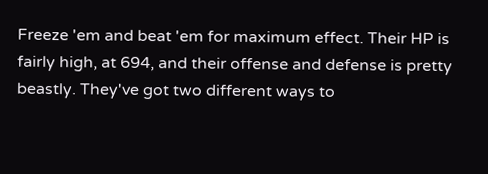Freeze 'em and beat 'em for maximum effect. Their HP is fairly high, at 694, and their offense and defense is pretty beastly. They've got two different ways to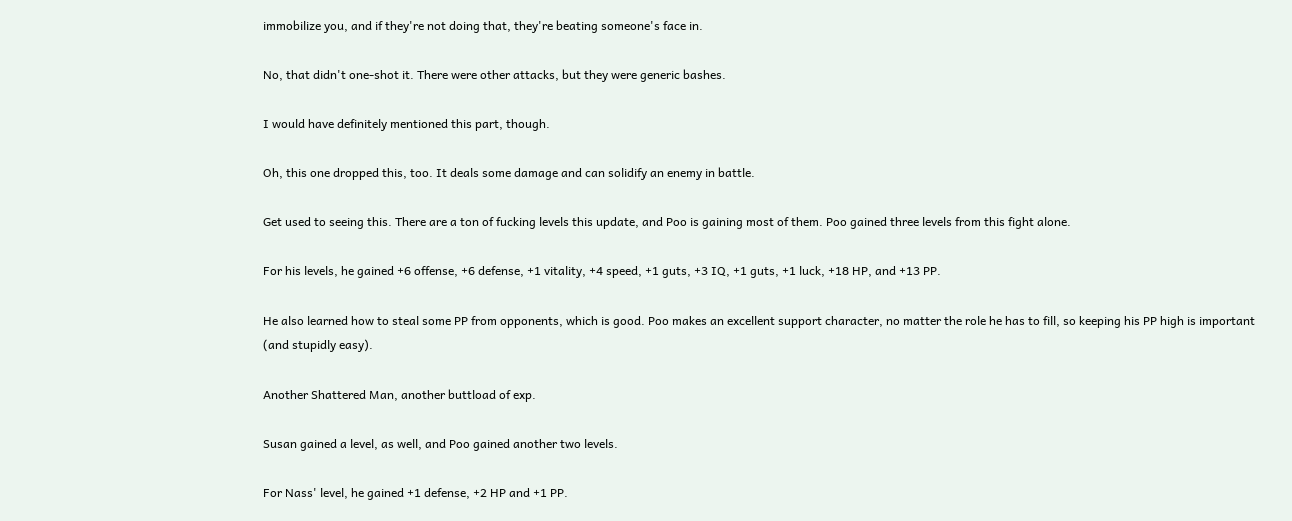immobilize you, and if they're not doing that, they're beating someone's face in.

No, that didn't one-shot it. There were other attacks, but they were generic bashes.

I would have definitely mentioned this part, though.

Oh, this one dropped this, too. It deals some damage and can solidify an enemy in battle.

Get used to seeing this. There are a ton of fucking levels this update, and Poo is gaining most of them. Poo gained three levels from this fight alone.

For his levels, he gained +6 offense, +6 defense, +1 vitality, +4 speed, +1 guts, +3 IQ, +1 guts, +1 luck, +18 HP, and +13 PP.

He also learned how to steal some PP from opponents, which is good. Poo makes an excellent support character, no matter the role he has to fill, so keeping his PP high is important (and stupidly easy).

Another Shattered Man, another buttload of exp.

Susan gained a level, as well, and Poo gained another two levels.

For Nass' level, he gained +1 defense, +2 HP and +1 PP.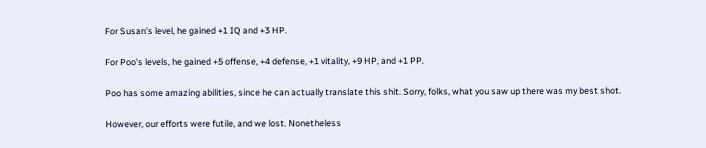For Susan's level, he gained +1 IQ and +3 HP.

For Poo's levels, he gained +5 offense, +4 defense, +1 vitality, +9 HP, and +1 PP.

Poo has some amazing abilities, since he can actually translate this shit. Sorry, folks, what you saw up there was my best shot.

However, our efforts were futile, and we lost. Nonetheless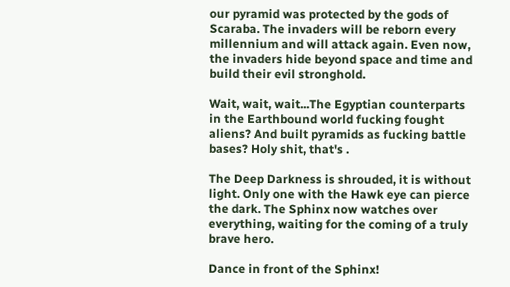our pyramid was protected by the gods of Scaraba. The invaders will be reborn every millennium and will attack again. Even now, the invaders hide beyond space and time and build their evil stronghold.

Wait, wait, wait...The Egyptian counterparts in the Earthbound world fucking fought aliens? And built pyramids as fucking battle bases? Holy shit, that's .

The Deep Darkness is shrouded, it is without light. Only one with the Hawk eye can pierce the dark. The Sphinx now watches over everything, waiting for the coming of a truly brave hero.

Dance in front of the Sphinx!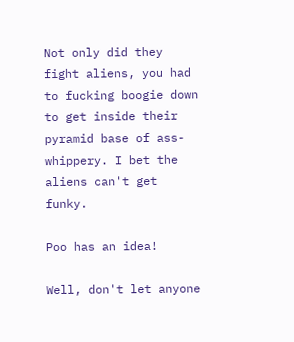Not only did they fight aliens, you had to fucking boogie down to get inside their pyramid base of ass-whippery. I bet the aliens can't get funky.

Poo has an idea!

Well, don't let anyone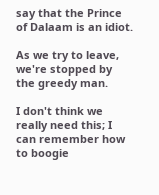say that the Prince of Dalaam is an idiot.

As we try to leave, we're stopped by the greedy man.

I don't think we really need this; I can remember how to boogie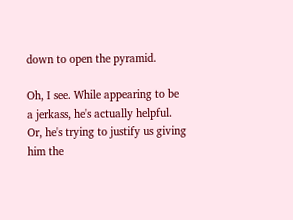down to open the pyramid.

Oh, I see. While appearing to be a jerkass, he's actually helpful. Or, he's trying to justify us giving him the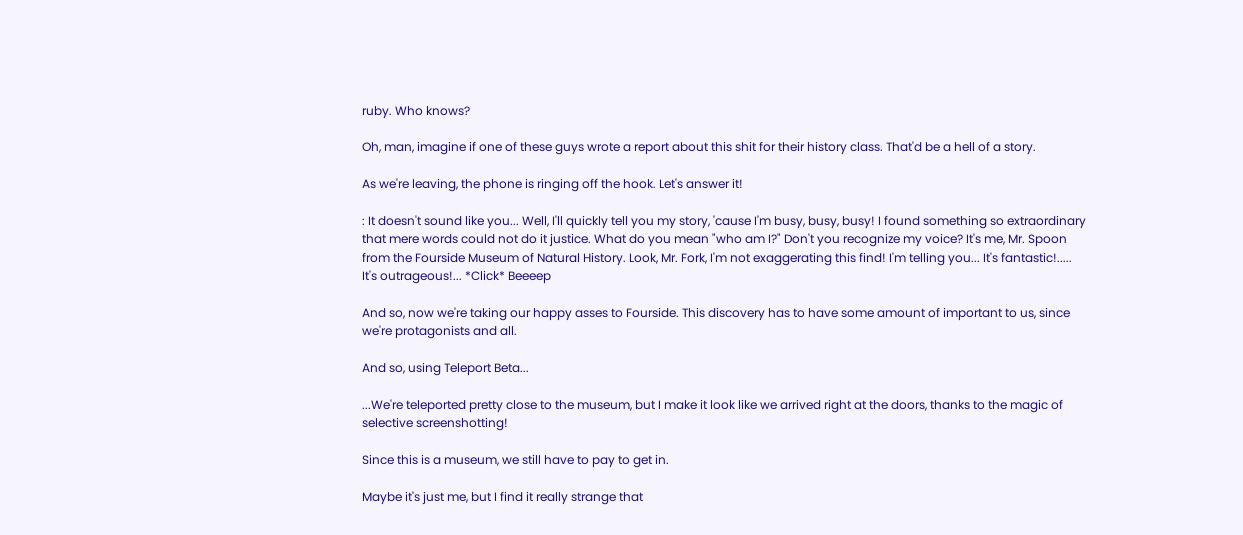ruby. Who knows?

Oh, man, imagine if one of these guys wrote a report about this shit for their history class. That'd be a hell of a story.

As we're leaving, the phone is ringing off the hook. Let's answer it!

: It doesn't sound like you... Well, I'll quickly tell you my story, 'cause I'm busy, busy, busy! I found something so extraordinary that mere words could not do it justice. What do you mean "who am I?" Don't you recognize my voice? It's me, Mr. Spoon from the Fourside Museum of Natural History. Look, Mr. Fork, I'm not exaggerating this find! I'm telling you... It's fantastic!..... It's outrageous!... *Click* Beeeep

And so, now we're taking our happy asses to Fourside. This discovery has to have some amount of important to us, since we're protagonists and all.

And so, using Teleport Beta...

...We're teleported pretty close to the museum, but I make it look like we arrived right at the doors, thanks to the magic of selective screenshotting!

Since this is a museum, we still have to pay to get in.

Maybe it's just me, but I find it really strange that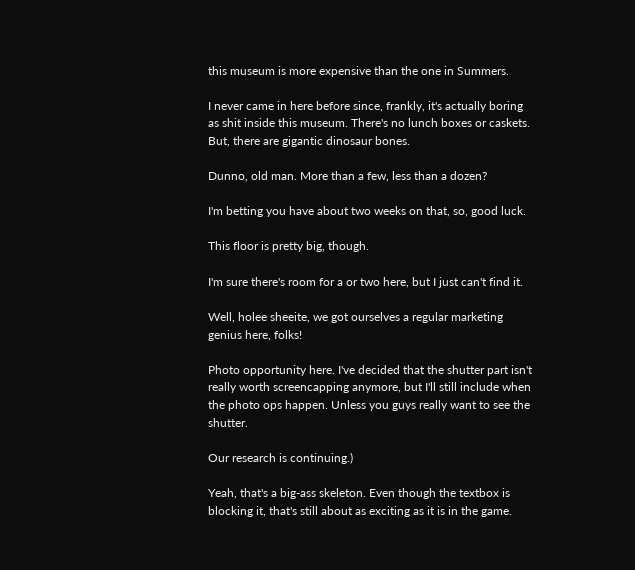this museum is more expensive than the one in Summers.

I never came in here before since, frankly, it's actually boring as shit inside this museum. There's no lunch boxes or caskets. But, there are gigantic dinosaur bones.

Dunno, old man. More than a few, less than a dozen?

I'm betting you have about two weeks on that, so, good luck.

This floor is pretty big, though.

I'm sure there's room for a or two here, but I just can't find it.

Well, holee sheeite, we got ourselves a regular marketing genius here, folks!

Photo opportunity here. I've decided that the shutter part isn't really worth screencapping anymore, but I'll still include when the photo ops happen. Unless you guys really want to see the shutter.

Our research is continuing.)

Yeah, that's a big-ass skeleton. Even though the textbox is blocking it, that's still about as exciting as it is in the game.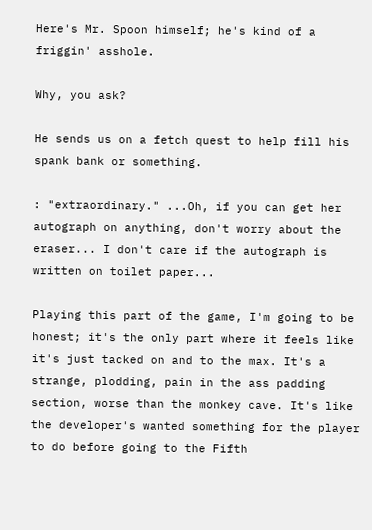Here's Mr. Spoon himself; he's kind of a friggin' asshole.

Why, you ask?

He sends us on a fetch quest to help fill his spank bank or something.

: "extraordinary." ...Oh, if you can get her autograph on anything, don't worry about the eraser... I don't care if the autograph is written on toilet paper...

Playing this part of the game, I'm going to be honest; it's the only part where it feels like it's just tacked on and to the max. It's a strange, plodding, pain in the ass padding section, worse than the monkey cave. It's like the developer's wanted something for the player to do before going to the Fifth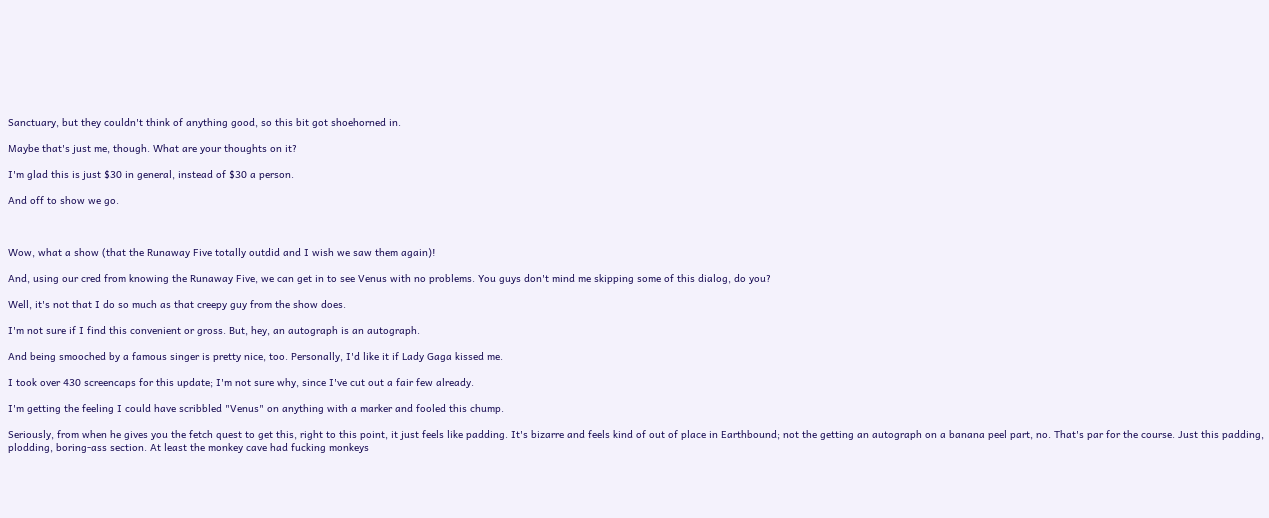Sanctuary, but they couldn't think of anything good, so this bit got shoehorned in.

Maybe that's just me, though. What are your thoughts on it?

I'm glad this is just $30 in general, instead of $30 a person.

And off to show we go.



Wow, what a show (that the Runaway Five totally outdid and I wish we saw them again)!

And, using our cred from knowing the Runaway Five, we can get in to see Venus with no problems. You guys don't mind me skipping some of this dialog, do you?

Well, it's not that I do so much as that creepy guy from the show does.

I'm not sure if I find this convenient or gross. But, hey, an autograph is an autograph.

And being smooched by a famous singer is pretty nice, too. Personally, I'd like it if Lady Gaga kissed me.

I took over 430 screencaps for this update; I'm not sure why, since I've cut out a fair few already.

I'm getting the feeling I could have scribbled "Venus" on anything with a marker and fooled this chump.

Seriously, from when he gives you the fetch quest to get this, right to this point, it just feels like padding. It's bizarre and feels kind of out of place in Earthbound; not the getting an autograph on a banana peel part, no. That's par for the course. Just this padding, plodding, boring-ass section. At least the monkey cave had fucking monkeys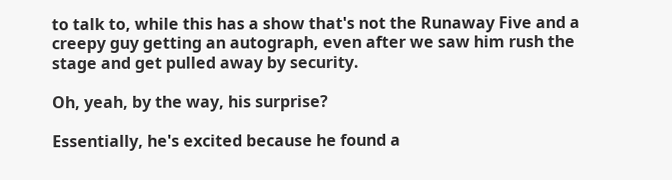to talk to, while this has a show that's not the Runaway Five and a creepy guy getting an autograph, even after we saw him rush the stage and get pulled away by security.

Oh, yeah, by the way, his surprise?

Essentially, he's excited because he found a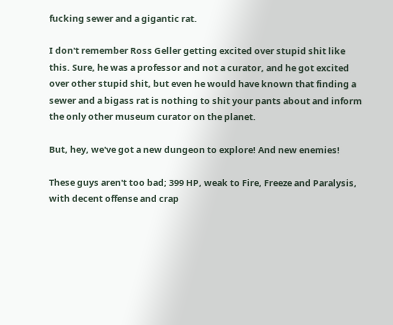fucking sewer and a gigantic rat.

I don't remember Ross Geller getting excited over stupid shit like this. Sure, he was a professor and not a curator, and he got excited over other stupid shit, but even he would have known that finding a sewer and a bigass rat is nothing to shit your pants about and inform the only other museum curator on the planet.

But, hey, we've got a new dungeon to explore! And new enemies!

These guys aren't too bad; 399 HP, weak to Fire, Freeze and Paralysis, with decent offense and crap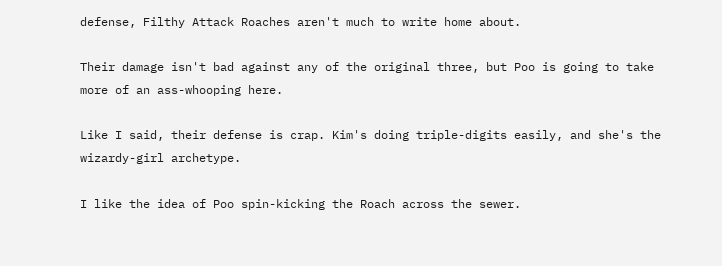defense, Filthy Attack Roaches aren't much to write home about.

Their damage isn't bad against any of the original three, but Poo is going to take more of an ass-whooping here.

Like I said, their defense is crap. Kim's doing triple-digits easily, and she's the wizardy-girl archetype.

I like the idea of Poo spin-kicking the Roach across the sewer.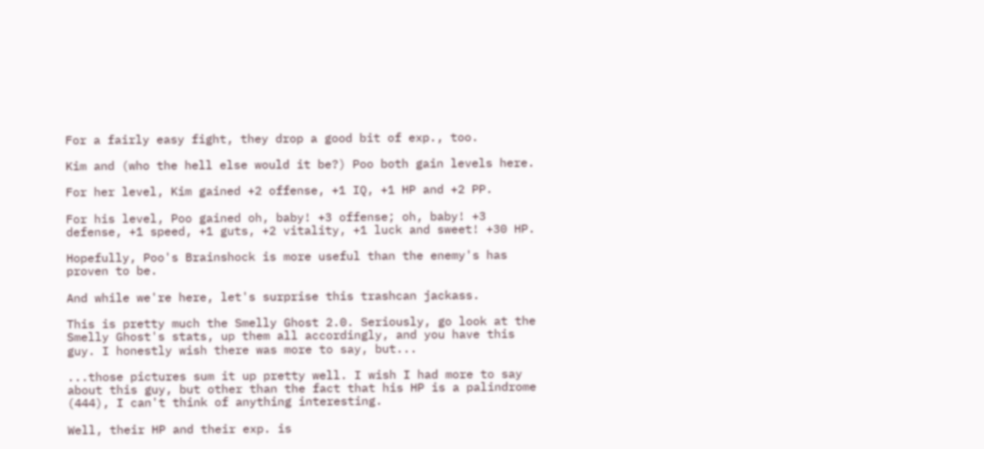For a fairly easy fight, they drop a good bit of exp., too.

Kim and (who the hell else would it be?) Poo both gain levels here.

For her level, Kim gained +2 offense, +1 IQ, +1 HP and +2 PP.

For his level, Poo gained oh, baby! +3 offense; oh, baby! +3 defense, +1 speed, +1 guts, +2 vitality, +1 luck and sweet! +30 HP.

Hopefully, Poo's Brainshock is more useful than the enemy's has proven to be.

And while we're here, let's surprise this trashcan jackass.

This is pretty much the Smelly Ghost 2.0. Seriously, go look at the Smelly Ghost's stats, up them all accordingly, and you have this guy. I honestly wish there was more to say, but...

...those pictures sum it up pretty well. I wish I had more to say about this guy, but other than the fact that his HP is a palindrome (444), I can't think of anything interesting.

Well, their HP and their exp. is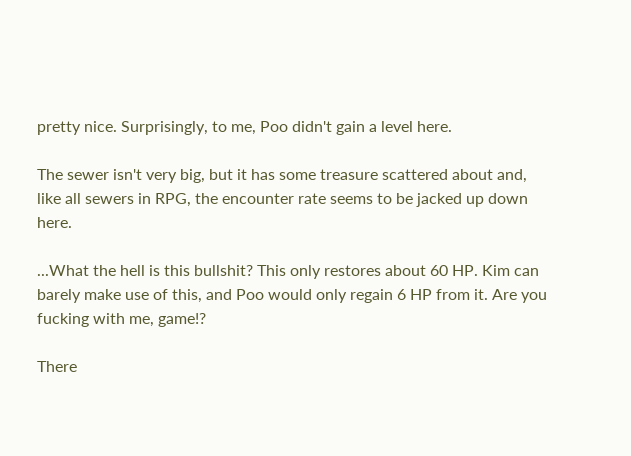pretty nice. Surprisingly, to me, Poo didn't gain a level here.

The sewer isn't very big, but it has some treasure scattered about and, like all sewers in RPG, the encounter rate seems to be jacked up down here.

...What the hell is this bullshit? This only restores about 60 HP. Kim can barely make use of this, and Poo would only regain 6 HP from it. Are you fucking with me, game!?

There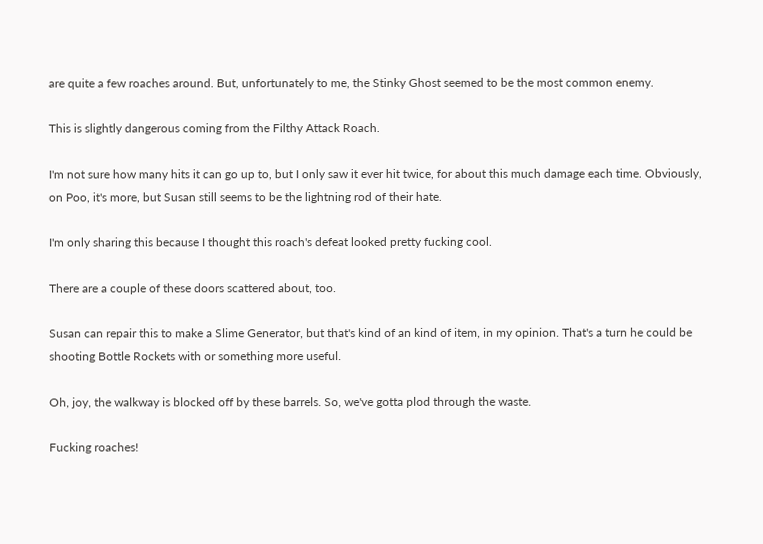are quite a few roaches around. But, unfortunately to me, the Stinky Ghost seemed to be the most common enemy.

This is slightly dangerous coming from the Filthy Attack Roach.

I'm not sure how many hits it can go up to, but I only saw it ever hit twice, for about this much damage each time. Obviously, on Poo, it's more, but Susan still seems to be the lightning rod of their hate.

I'm only sharing this because I thought this roach's defeat looked pretty fucking cool.

There are a couple of these doors scattered about, too.

Susan can repair this to make a Slime Generator, but that's kind of an kind of item, in my opinion. That's a turn he could be shooting Bottle Rockets with or something more useful.

Oh, joy, the walkway is blocked off by these barrels. So, we've gotta plod through the waste.

Fucking roaches!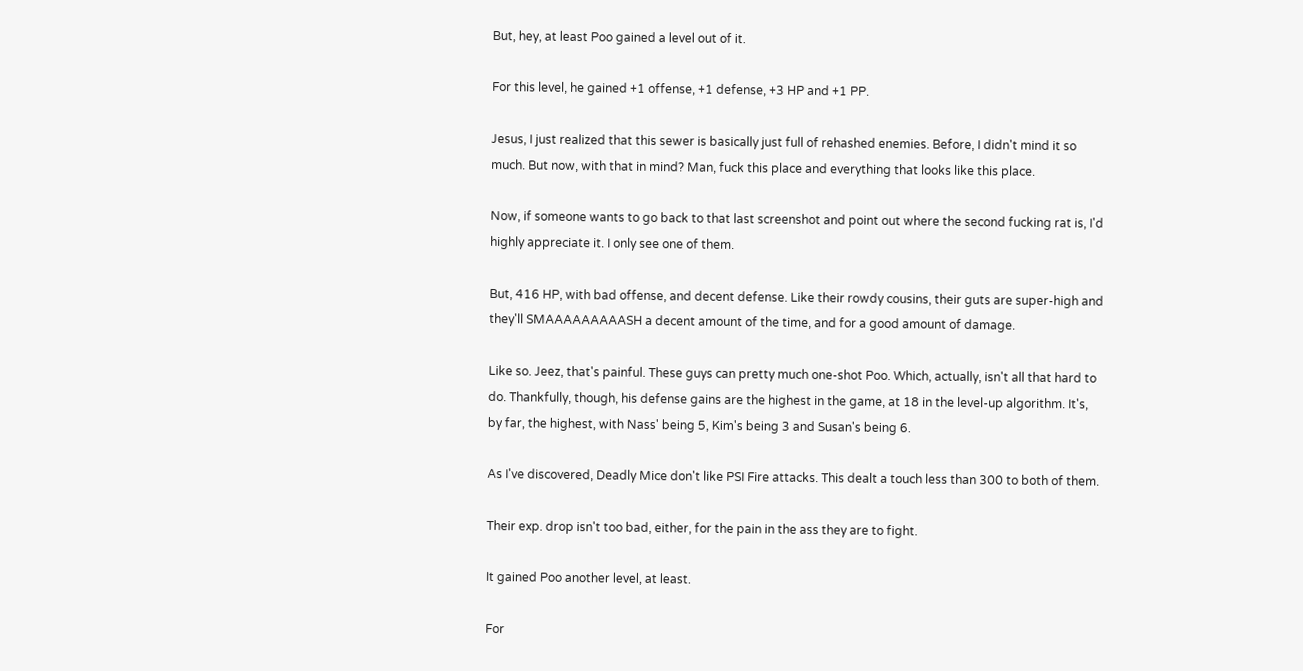But, hey, at least Poo gained a level out of it.

For this level, he gained +1 offense, +1 defense, +3 HP and +1 PP.

Jesus, I just realized that this sewer is basically just full of rehashed enemies. Before, I didn't mind it so much. But now, with that in mind? Man, fuck this place and everything that looks like this place.

Now, if someone wants to go back to that last screenshot and point out where the second fucking rat is, I'd highly appreciate it. I only see one of them.

But, 416 HP, with bad offense, and decent defense. Like their rowdy cousins, their guts are super-high and they'll SMAAAAAAAAASH a decent amount of the time, and for a good amount of damage.

Like so. Jeez, that's painful. These guys can pretty much one-shot Poo. Which, actually, isn't all that hard to do. Thankfully, though, his defense gains are the highest in the game, at 18 in the level-up algorithm. It's, by far, the highest, with Nass' being 5, Kim's being 3 and Susan's being 6.

As I've discovered, Deadly Mice don't like PSI Fire attacks. This dealt a touch less than 300 to both of them.

Their exp. drop isn't too bad, either, for the pain in the ass they are to fight.

It gained Poo another level, at least.

For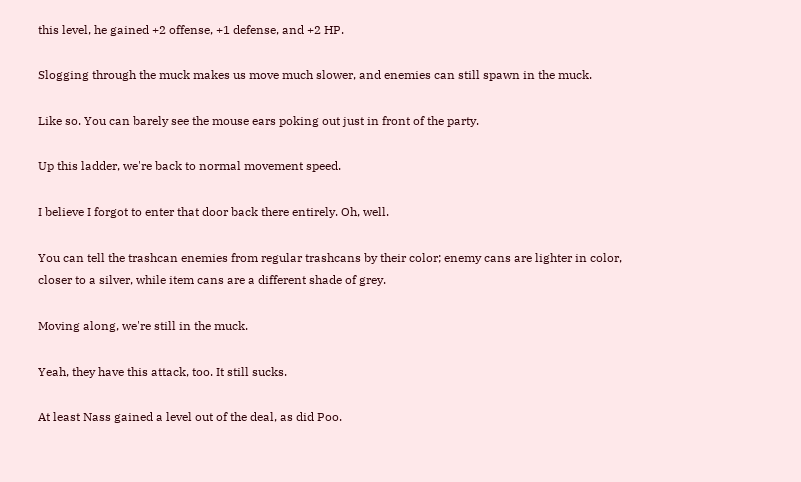this level, he gained +2 offense, +1 defense, and +2 HP.

Slogging through the muck makes us move much slower, and enemies can still spawn in the muck.

Like so. You can barely see the mouse ears poking out just in front of the party.

Up this ladder, we're back to normal movement speed.

I believe I forgot to enter that door back there entirely. Oh, well.

You can tell the trashcan enemies from regular trashcans by their color; enemy cans are lighter in color, closer to a silver, while item cans are a different shade of grey.

Moving along, we're still in the muck.

Yeah, they have this attack, too. It still sucks.

At least Nass gained a level out of the deal, as did Poo.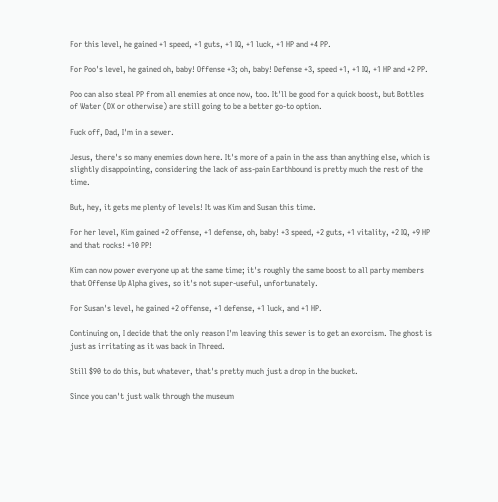For this level, he gained +1 speed, +1 guts, +1 IQ, +1 luck, +1 HP and +4 PP.

For Poo's level, he gained oh, baby! Offense +3; oh, baby! Defense +3, speed +1, +1 IQ, +1 HP and +2 PP.

Poo can also steal PP from all enemies at once now, too. It'll be good for a quick boost, but Bottles of Water (DX or otherwise) are still going to be a better go-to option.

Fuck off, Dad, I'm in a sewer.

Jesus, there's so many enemies down here. It's more of a pain in the ass than anything else, which is slightly disappointing, considering the lack of ass-pain Earthbound is pretty much the rest of the time.

But, hey, it gets me plenty of levels! It was Kim and Susan this time.

For her level, Kim gained +2 offense, +1 defense, oh, baby! +3 speed, +2 guts, +1 vitality, +2 IQ, +9 HP and that rocks! +10 PP!

Kim can now power everyone up at the same time; it's roughly the same boost to all party members that Offense Up Alpha gives, so it's not super-useful, unfortunately.

For Susan's level, he gained +2 offense, +1 defense, +1 luck, and +1 HP.

Continuing on, I decide that the only reason I'm leaving this sewer is to get an exorcism. The ghost is just as irritating as it was back in Threed.

Still $90 to do this, but whatever, that's pretty much just a drop in the bucket.

Since you can't just walk through the museum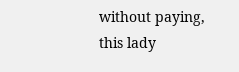without paying, this lady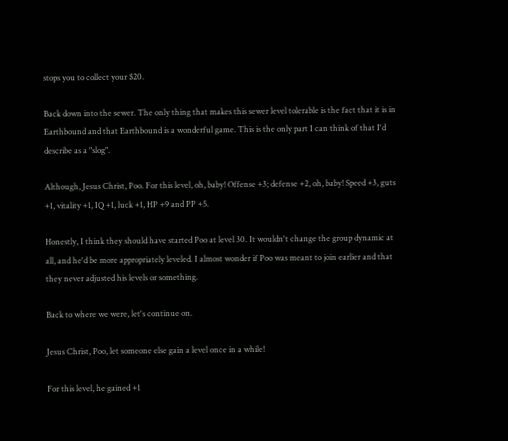stops you to collect your $20.

Back down into the sewer. The only thing that makes this sewer level tolerable is the fact that it is in Earthbound and that Earthbound is a wonderful game. This is the only part I can think of that I'd describe as a "slog".

Although, Jesus Christ, Poo. For this level, oh, baby! Offense +3; defense +2, oh, baby! Speed +3, guts +1, vitality +1, IQ +1, luck +1, HP +9 and PP +5.

Honestly, I think they should have started Poo at level 30. It wouldn't change the group dynamic at all, and he'd be more appropriately leveled. I almost wonder if Poo was meant to join earlier and that they never adjusted his levels or something.

Back to where we were, let's continue on.

Jesus Christ, Poo, let someone else gain a level once in a while!

For this level, he gained +1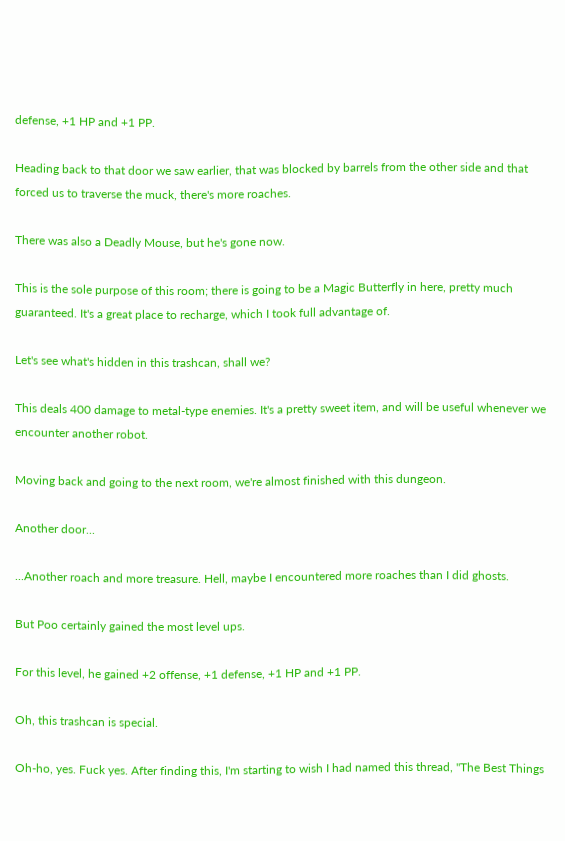defense, +1 HP and +1 PP.

Heading back to that door we saw earlier, that was blocked by barrels from the other side and that forced us to traverse the muck, there's more roaches.

There was also a Deadly Mouse, but he's gone now.

This is the sole purpose of this room; there is going to be a Magic Butterfly in here, pretty much guaranteed. It's a great place to recharge, which I took full advantage of.

Let's see what's hidden in this trashcan, shall we?

This deals 400 damage to metal-type enemies. It's a pretty sweet item, and will be useful whenever we encounter another robot.

Moving back and going to the next room, we're almost finished with this dungeon.

Another door...

...Another roach and more treasure. Hell, maybe I encountered more roaches than I did ghosts.

But Poo certainly gained the most level ups.

For this level, he gained +2 offense, +1 defense, +1 HP and +1 PP.

Oh, this trashcan is special.

Oh-ho, yes. Fuck yes. After finding this, I'm starting to wish I had named this thread, "The Best Things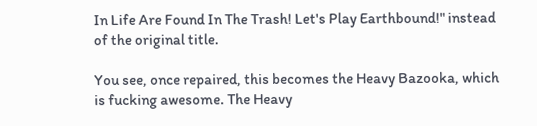In Life Are Found In The Trash! Let's Play Earthbound!" instead of the original title.

You see, once repaired, this becomes the Heavy Bazooka, which is fucking awesome. The Heavy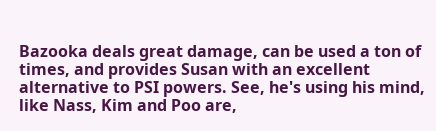Bazooka deals great damage, can be used a ton of times, and provides Susan with an excellent alternative to PSI powers. See, he's using his mind, like Nass, Kim and Poo are,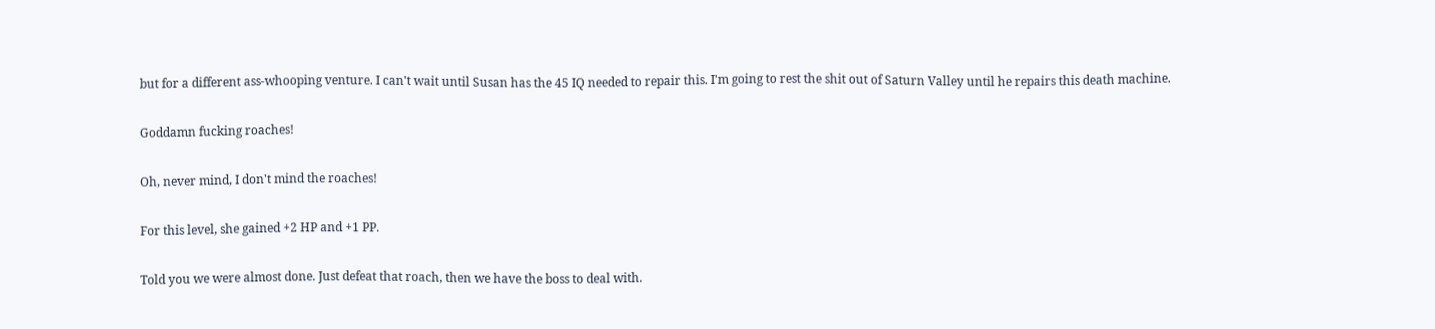but for a different ass-whooping venture. I can't wait until Susan has the 45 IQ needed to repair this. I'm going to rest the shit out of Saturn Valley until he repairs this death machine.

Goddamn fucking roaches!

Oh, never mind, I don't mind the roaches!

For this level, she gained +2 HP and +1 PP.

Told you we were almost done. Just defeat that roach, then we have the boss to deal with.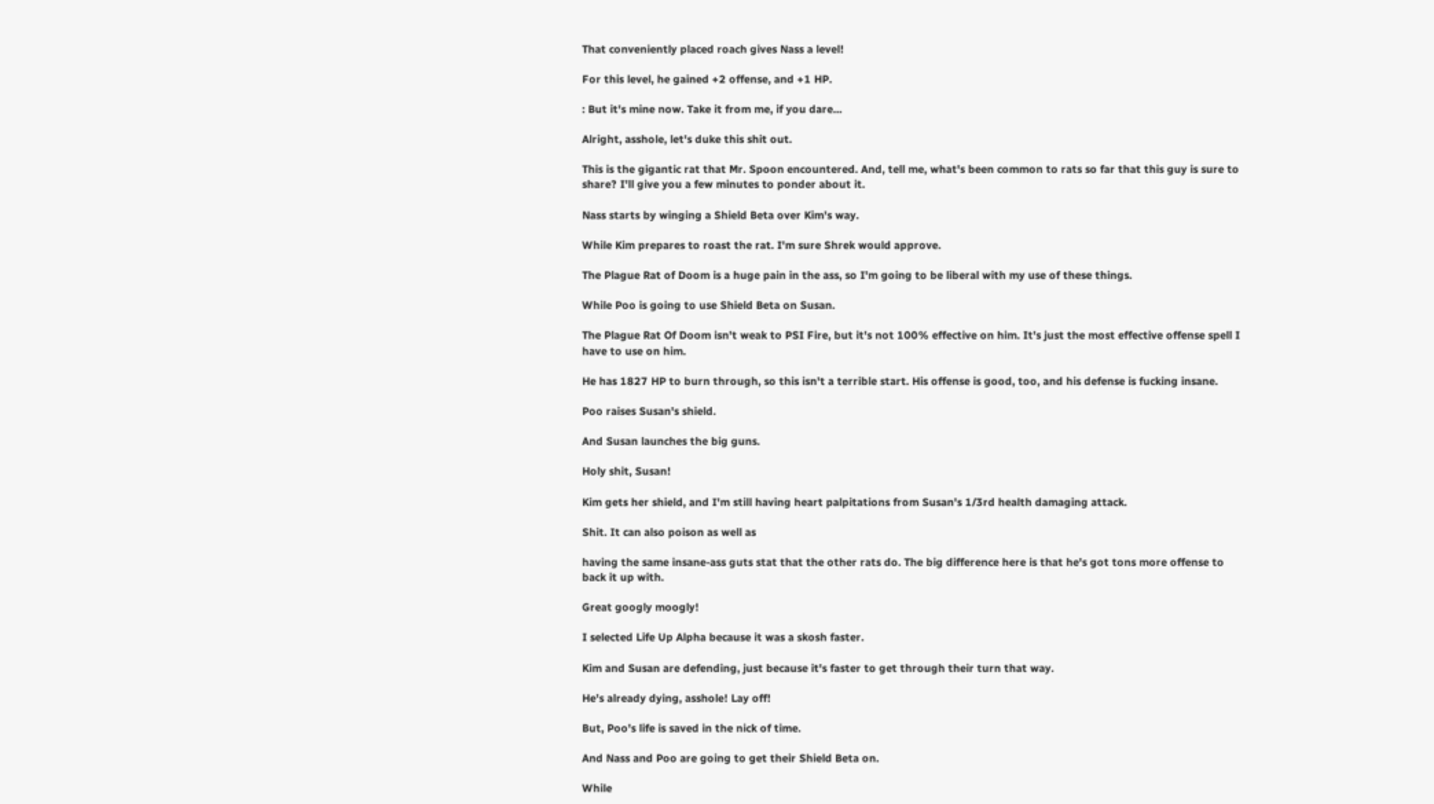That conveniently placed roach gives Nass a level!

For this level, he gained +2 offense, and +1 HP.

: But it's mine now. Take it from me, if you dare...

Alright, asshole, let's duke this shit out.

This is the gigantic rat that Mr. Spoon encountered. And, tell me, what's been common to rats so far that this guy is sure to share? I'll give you a few minutes to ponder about it.

Nass starts by winging a Shield Beta over Kim's way.

While Kim prepares to roast the rat. I'm sure Shrek would approve.

The Plague Rat of Doom is a huge pain in the ass, so I'm going to be liberal with my use of these things.

While Poo is going to use Shield Beta on Susan.

The Plague Rat Of Doom isn't weak to PSI Fire, but it's not 100% effective on him. It's just the most effective offense spell I have to use on him.

He has 1827 HP to burn through, so this isn't a terrible start. His offense is good, too, and his defense is fucking insane.

Poo raises Susan's shield.

And Susan launches the big guns.

Holy shit, Susan!

Kim gets her shield, and I'm still having heart palpitations from Susan's 1/3rd health damaging attack.

Shit. It can also poison as well as

having the same insane-ass guts stat that the other rats do. The big difference here is that he's got tons more offense to back it up with.

Great googly moogly!

I selected Life Up Alpha because it was a skosh faster.

Kim and Susan are defending, just because it's faster to get through their turn that way.

He's already dying, asshole! Lay off!

But, Poo's life is saved in the nick of time.

And Nass and Poo are going to get their Shield Beta on.

While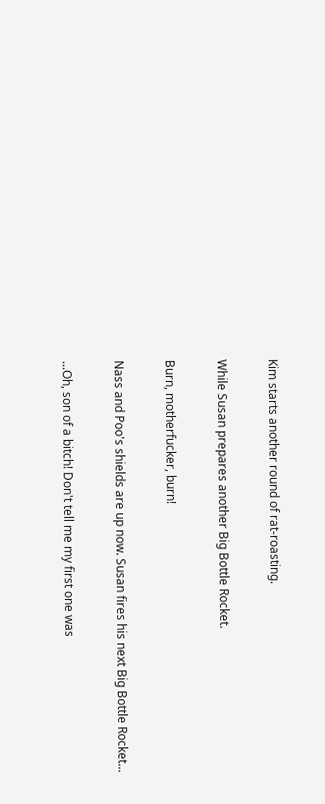Kim starts another round of rat-roasting.

While Susan prepares another Big Bottle Rocket.

Burn, motherfucker, burn!

Nass and Poo's shields are up now. Susan fires his next Big Bottle Rocket...

...Oh, son of a bitch! Don't tell me my first one was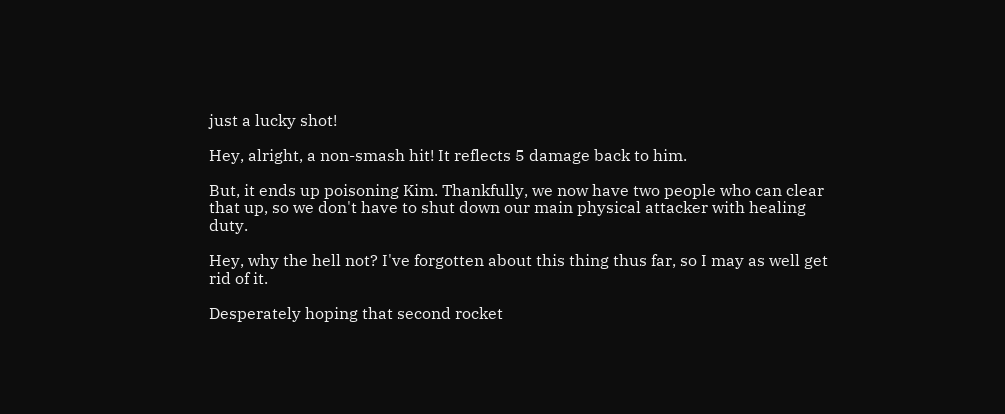just a lucky shot!

Hey, alright, a non-smash hit! It reflects 5 damage back to him.

But, it ends up poisoning Kim. Thankfully, we now have two people who can clear that up, so we don't have to shut down our main physical attacker with healing duty.

Hey, why the hell not? I've forgotten about this thing thus far, so I may as well get rid of it.

Desperately hoping that second rocket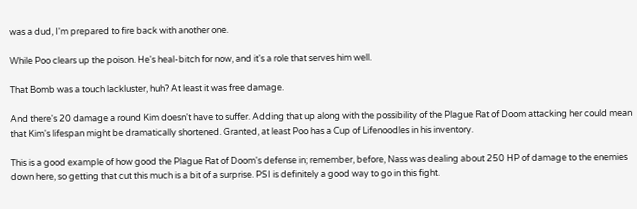was a dud, I'm prepared to fire back with another one.

While Poo clears up the poison. He's heal-bitch for now, and it's a role that serves him well.

That Bomb was a touch lackluster, huh? At least it was free damage.

And there's 20 damage a round Kim doesn't have to suffer. Adding that up along with the possibility of the Plague Rat of Doom attacking her could mean that Kim's lifespan might be dramatically shortened. Granted, at least Poo has a Cup of Lifenoodles in his inventory.

This is a good example of how good the Plague Rat of Doom's defense in; remember, before, Nass was dealing about 250 HP of damage to the enemies down here, so getting that cut this much is a bit of a surprise. PSI is definitely a good way to go in this fight.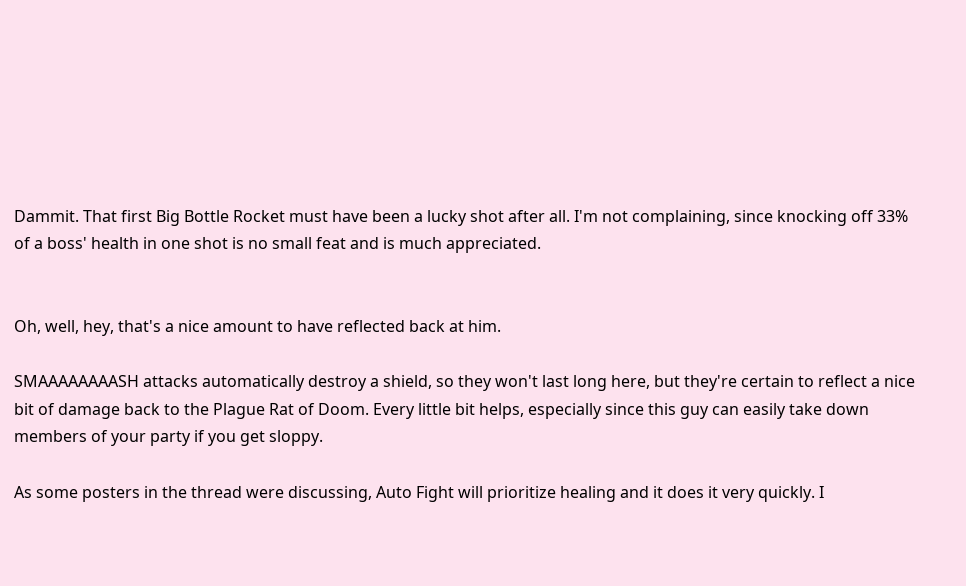Dammit. That first Big Bottle Rocket must have been a lucky shot after all. I'm not complaining, since knocking off 33% of a boss' health in one shot is no small feat and is much appreciated.


Oh, well, hey, that's a nice amount to have reflected back at him.

SMAAAAAAAASH attacks automatically destroy a shield, so they won't last long here, but they're certain to reflect a nice bit of damage back to the Plague Rat of Doom. Every little bit helps, especially since this guy can easily take down members of your party if you get sloppy.

As some posters in the thread were discussing, Auto Fight will prioritize healing and it does it very quickly. I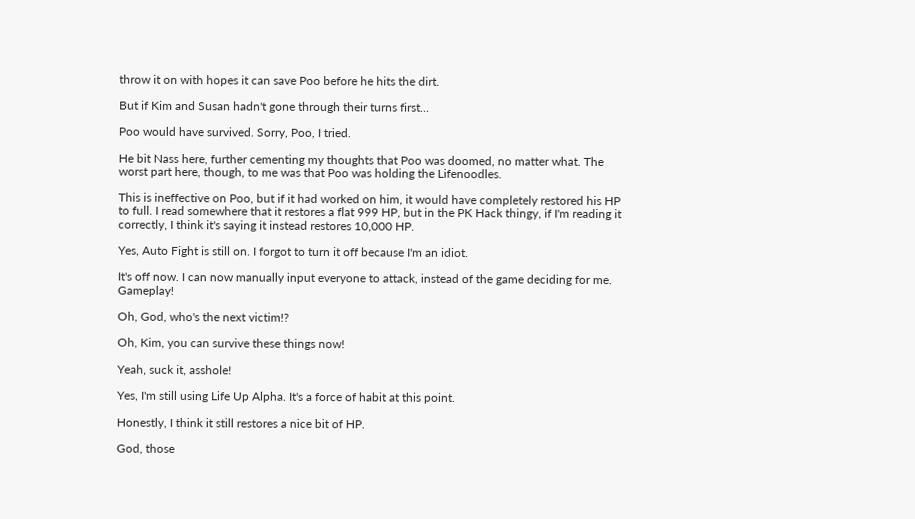throw it on with hopes it can save Poo before he hits the dirt.

But if Kim and Susan hadn't gone through their turns first...

Poo would have survived. Sorry, Poo, I tried.

He bit Nass here, further cementing my thoughts that Poo was doomed, no matter what. The worst part here, though, to me was that Poo was holding the Lifenoodles.

This is ineffective on Poo, but if it had worked on him, it would have completely restored his HP to full. I read somewhere that it restores a flat 999 HP, but in the PK Hack thingy, if I'm reading it correctly, I think it's saying it instead restores 10,000 HP.

Yes, Auto Fight is still on. I forgot to turn it off because I'm an idiot.

It's off now. I can now manually input everyone to attack, instead of the game deciding for me. Gameplay!

Oh, God, who's the next victim!?

Oh, Kim, you can survive these things now!

Yeah, suck it, asshole!

Yes, I'm still using Life Up Alpha. It's a force of habit at this point.

Honestly, I think it still restores a nice bit of HP.

God, those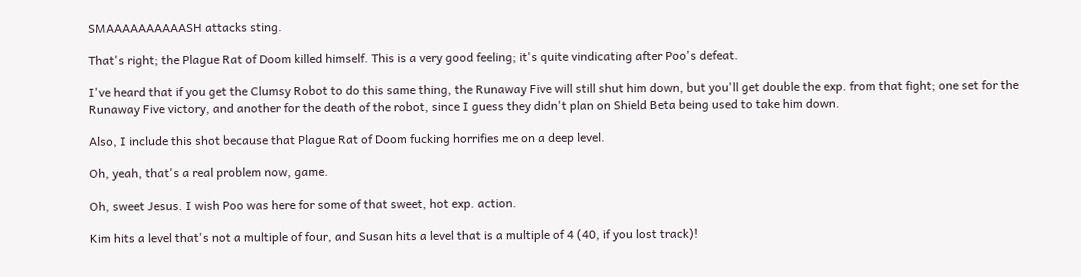SMAAAAAAAAAASH attacks sting.

That's right; the Plague Rat of Doom killed himself. This is a very good feeling; it's quite vindicating after Poo's defeat.

I've heard that if you get the Clumsy Robot to do this same thing, the Runaway Five will still shut him down, but you'll get double the exp. from that fight; one set for the Runaway Five victory, and another for the death of the robot, since I guess they didn't plan on Shield Beta being used to take him down.

Also, I include this shot because that Plague Rat of Doom fucking horrifies me on a deep level.

Oh, yeah, that's a real problem now, game.

Oh, sweet Jesus. I wish Poo was here for some of that sweet, hot exp. action.

Kim hits a level that's not a multiple of four, and Susan hits a level that is a multiple of 4 (40, if you lost track)!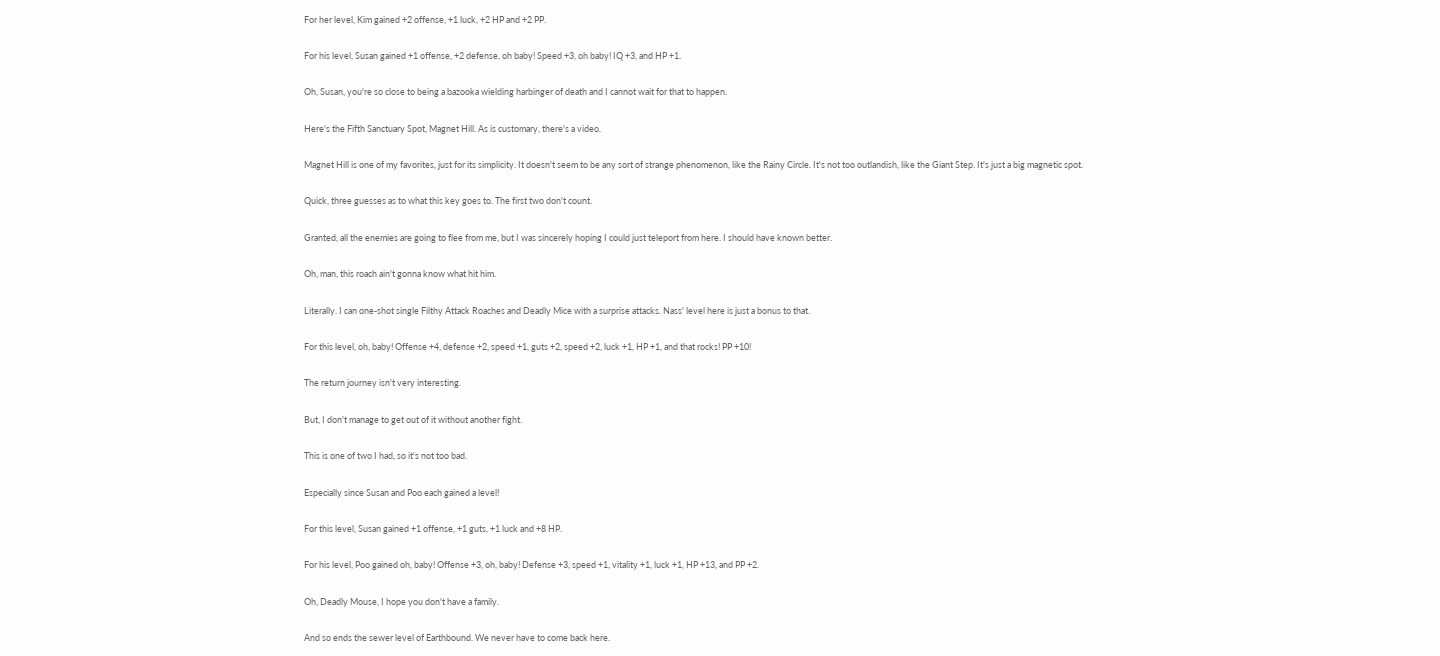For her level, Kim gained +2 offense, +1 luck, +2 HP and +2 PP.

For his level, Susan gained +1 offense, +2 defense, oh baby! Speed +3, oh baby! IQ +3, and HP +1.

Oh, Susan, you're so close to being a bazooka wielding harbinger of death and I cannot wait for that to happen.

Here's the Fifth Sanctuary Spot, Magnet Hill. As is customary, there's a video.

Magnet Hill is one of my favorites, just for its simplicity. It doesn't seem to be any sort of strange phenomenon, like the Rainy Circle. It's not too outlandish, like the Giant Step. It's just a big magnetic spot.

Quick, three guesses as to what this key goes to. The first two don't count.

Granted, all the enemies are going to flee from me, but I was sincerely hoping I could just teleport from here. I should have known better.

Oh, man, this roach ain't gonna know what hit him.

Literally. I can one-shot single Filthy Attack Roaches and Deadly Mice with a surprise attacks. Nass' level here is just a bonus to that.

For this level, oh, baby! Offense +4, defense +2, speed +1, guts +2, speed +2, luck +1, HP +1, and that rocks! PP +10!

The return journey isn't very interesting.

But, I don't manage to get out of it without another fight.

This is one of two I had, so it's not too bad.

Especially since Susan and Poo each gained a level!

For this level, Susan gained +1 offense, +1 guts, +1 luck and +8 HP.

For his level, Poo gained oh, baby! Offense +3, oh, baby! Defense +3, speed +1, vitality +1, luck +1, HP +13, and PP +2.

Oh, Deadly Mouse, I hope you don't have a family.

And so ends the sewer level of Earthbound. We never have to come back here.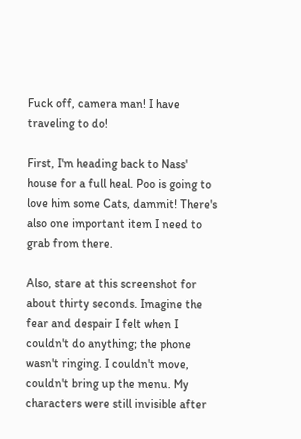Fuck off, camera man! I have traveling to do!

First, I'm heading back to Nass' house for a full heal. Poo is going to love him some Cats, dammit! There's also one important item I need to grab from there.

Also, stare at this screenshot for about thirty seconds. Imagine the fear and despair I felt when I couldn't do anything; the phone wasn't ringing. I couldn't move, couldn't bring up the menu. My characters were still invisible after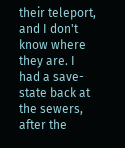their teleport, and I don't know where they are. I had a save-state back at the sewers, after the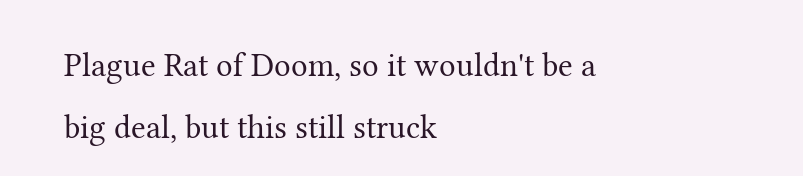Plague Rat of Doom, so it wouldn't be a big deal, but this still struck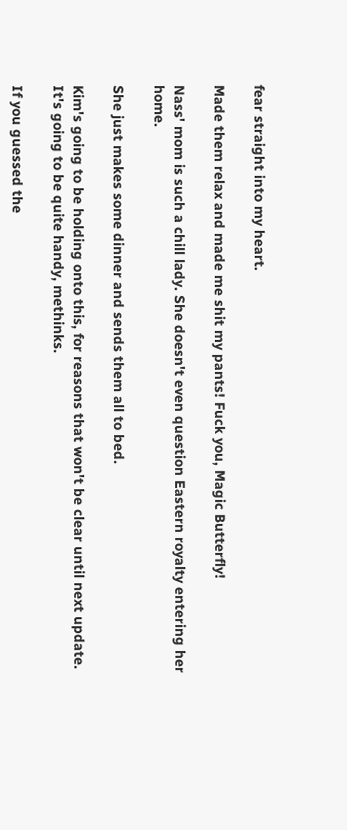fear straight into my heart.

Made them relax and made me shit my pants! Fuck you, Magic Butterfly!

Nass' mom is such a chill lady. She doesn't even question Eastern royalty entering her home.

She just makes some dinner and sends them all to bed.

Kim's going to be holding onto this, for reasons that won't be clear until next update. It's going to be quite handy, methinks.

If you guessed the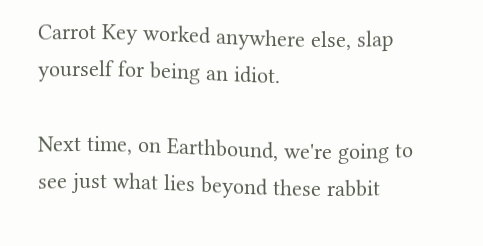Carrot Key worked anywhere else, slap yourself for being an idiot.

Next time, on Earthbound, we're going to see just what lies beyond these rabbit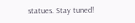statues. Stay tuned!